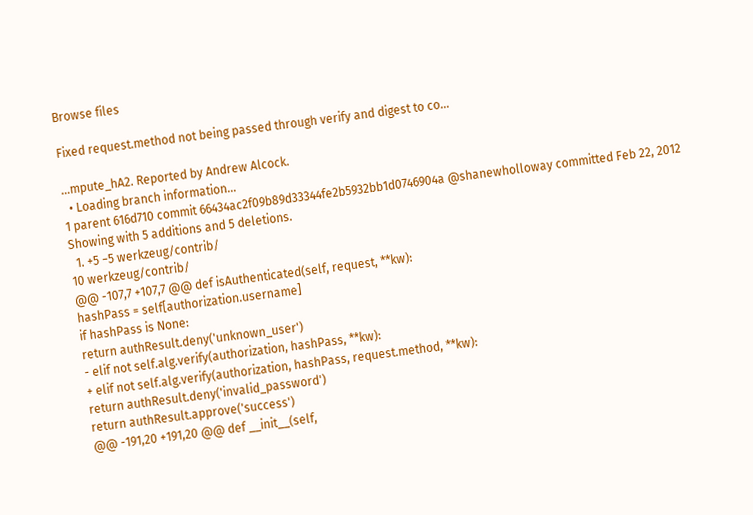Browse files

Fixed request.method not being passed through verify and digest to co…

…mpute_hA2. Reported by Andrew Alcock.
  • Loading branch information...
1 parent 616d710 commit 66434ac2f09b89d33344fe2b5932bb1d0746904a @shanewholloway committed Feb 22, 2012
Showing with 5 additions and 5 deletions.
  1. +5 −5 werkzeug/contrib/
10 werkzeug/contrib/
@@ -107,7 +107,7 @@ def isAuthenticated(self, request, **kw):
hashPass = self[authorization.username]
if hashPass is None:
return authResult.deny('unknown_user')
- elif not self.alg.verify(authorization, hashPass, **kw):
+ elif not self.alg.verify(authorization, hashPass, request.method, **kw):
return authResult.deny('invalid_password')
return authResult.approve('success')
@@ -191,20 +191,20 @@ def __init__(self,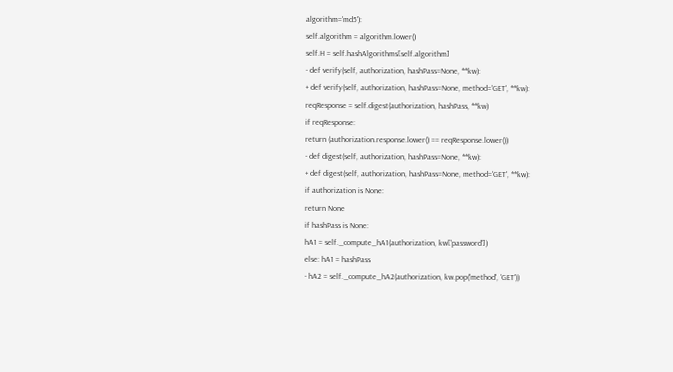algorithm='md5'):
self.algorithm = algorithm.lower()
self.H = self.hashAlgorithms[self.algorithm]
- def verify(self, authorization, hashPass=None, **kw):
+ def verify(self, authorization, hashPass=None, method='GET', **kw):
reqResponse = self.digest(authorization, hashPass, **kw)
if reqResponse:
return (authorization.response.lower() == reqResponse.lower())
- def digest(self, authorization, hashPass=None, **kw):
+ def digest(self, authorization, hashPass=None, method='GET', **kw):
if authorization is None:
return None
if hashPass is None:
hA1 = self._compute_hA1(authorization, kw['password'])
else: hA1 = hashPass
- hA2 = self._compute_hA2(authorization, kw.pop('method', 'GET'))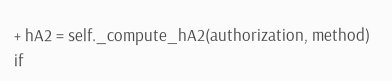+ hA2 = self._compute_hA2(authorization, method)
if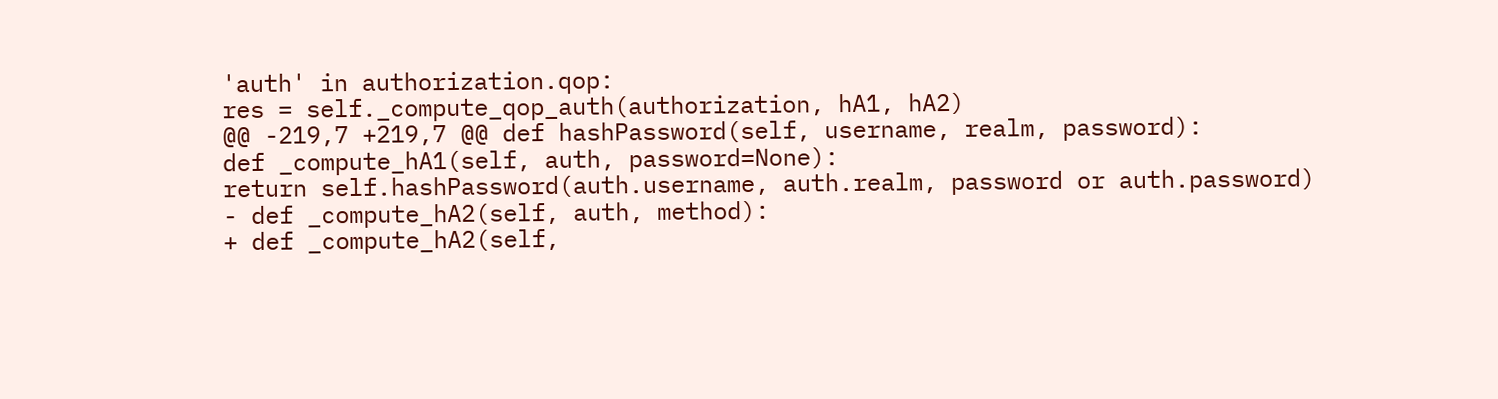'auth' in authorization.qop:
res = self._compute_qop_auth(authorization, hA1, hA2)
@@ -219,7 +219,7 @@ def hashPassword(self, username, realm, password):
def _compute_hA1(self, auth, password=None):
return self.hashPassword(auth.username, auth.realm, password or auth.password)
- def _compute_hA2(self, auth, method):
+ def _compute_hA2(self,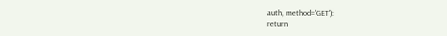auth, method='GET'):
return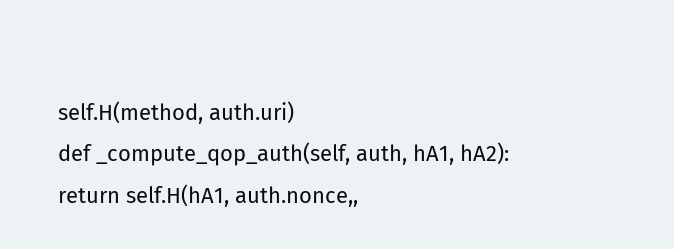self.H(method, auth.uri)
def _compute_qop_auth(self, auth, hA1, hA2):
return self.H(hA1, auth.nonce,,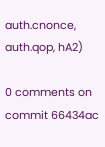auth.cnonce, auth.qop, hA2)

0 comments on commit 66434ac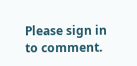Please sign in to comment.